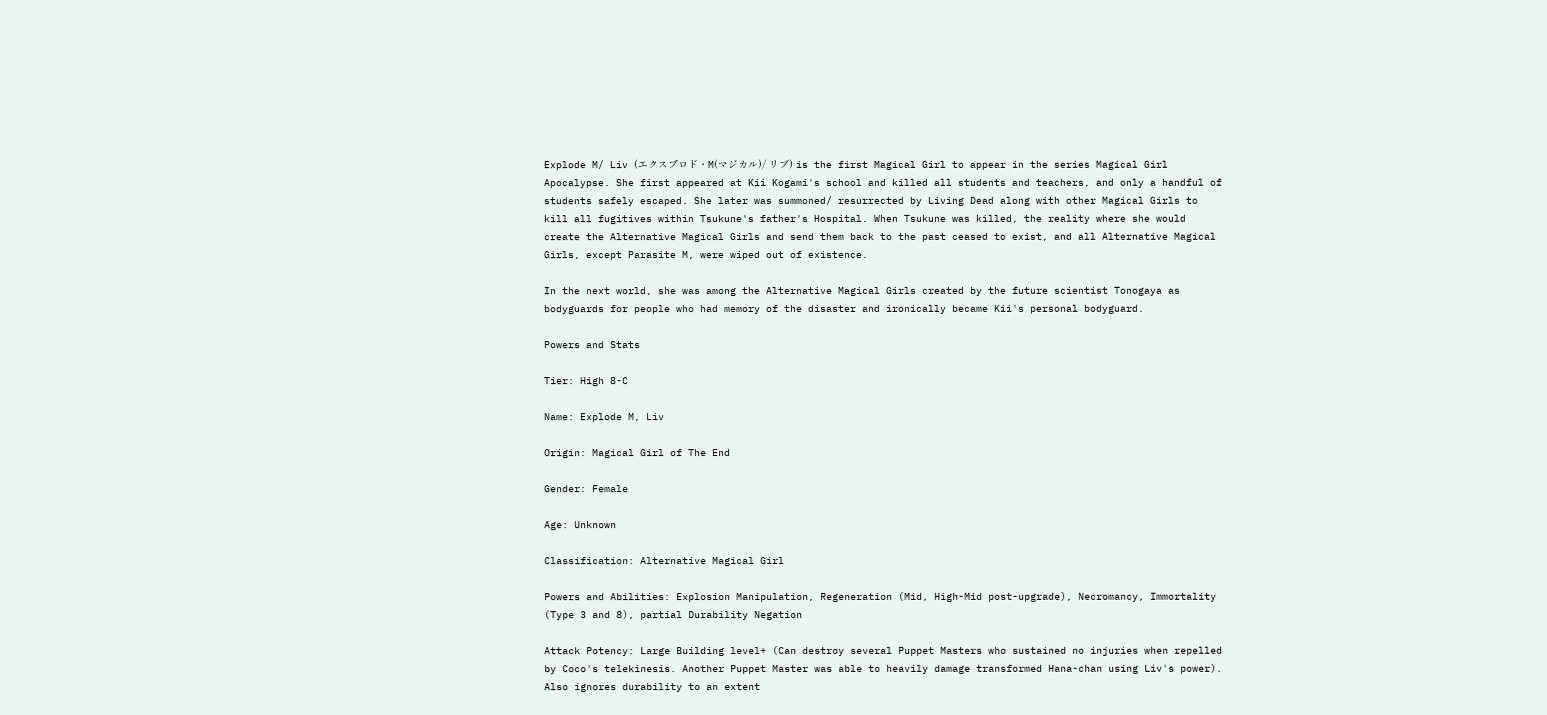Explode M/ Liv (エクスプロド・M(マジカル)/ リブ) is the first Magical Girl to appear in the series Magical Girl Apocalypse. She first appeared at Kii Kogami's school and killed all students and teachers, and only a handful of students safely escaped. She later was summoned/ resurrected by Living Dead along with other Magical Girls to kill all fugitives within Tsukune's father's Hospital. When Tsukune was killed, the reality where she would create the Alternative Magical Girls and send them back to the past ceased to exist, and all Alternative Magical Girls, except Parasite M, were wiped out of existence.

In the next world, she was among the Alternative Magical Girls created by the future scientist Tonogaya as bodyguards for people who had memory of the disaster and ironically became Kii's personal bodyguard.

Powers and Stats

Tier: High 8-C

Name: Explode M, Liv

Origin: Magical Girl of The End

Gender: Female

Age: Unknown

Classification: Alternative Magical Girl

Powers and Abilities: Explosion Manipulation, Regeneration (Mid, High-Mid post-upgrade), Necromancy, Immortality (Type 3 and 8), partial Durability Negation

Attack Potency: Large Building level+ (Can destroy several Puppet Masters who sustained no injuries when repelled by Coco's telekinesis. Another Puppet Master was able to heavily damage transformed Hana-chan using Liv's power). Also ignores durability to an extent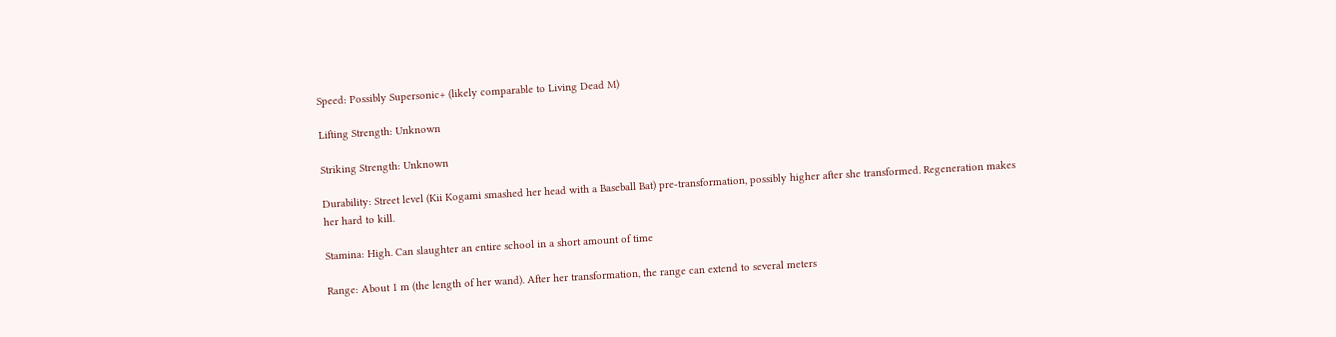Speed: Possibly Supersonic+ (likely comparable to Living Dead M)

Lifting Strength: Unknown

Striking Strength: Unknown

Durability: Street level (Kii Kogami smashed her head with a Baseball Bat) pre-transformation, possibly higher after she transformed. Regeneration makes her hard to kill.

Stamina: High. Can slaughter an entire school in a short amount of time

Range: About 1 m (the length of her wand). After her transformation, the range can extend to several meters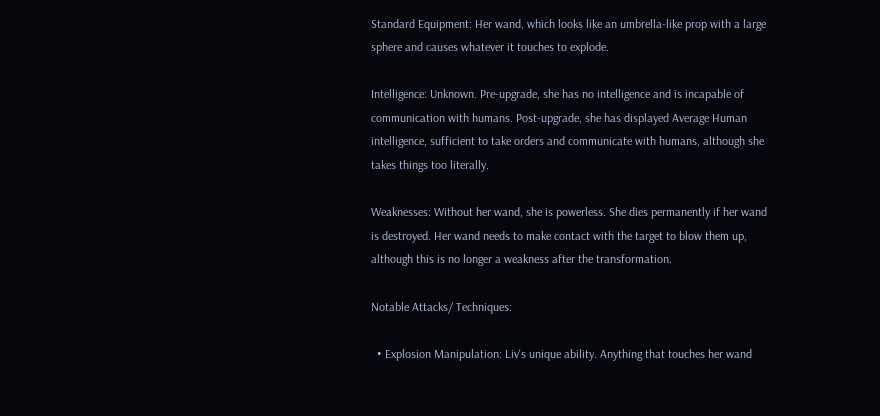Standard Equipment: Her wand, which looks like an umbrella-like prop with a large sphere and causes whatever it touches to explode.

Intelligence: Unknown. Pre-upgrade, she has no intelligence and is incapable of communication with humans. Post-upgrade, she has displayed Average Human intelligence, sufficient to take orders and communicate with humans, although she takes things too literally.

Weaknesses: Without her wand, she is powerless. She dies permanently if her wand is destroyed. Her wand needs to make contact with the target to blow them up, although this is no longer a weakness after the transformation.

Notable Attacks/ Techniques:

  • Explosion Manipulation: Liv's unique ability. Anything that touches her wand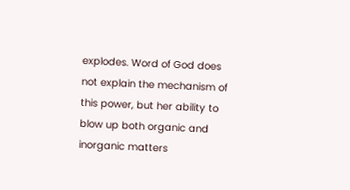explodes. Word of God does not explain the mechanism of this power, but her ability to blow up both organic and inorganic matters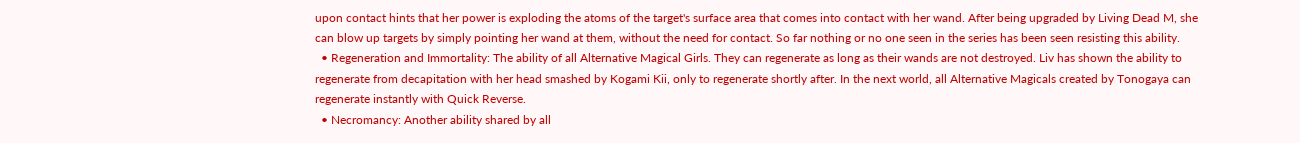upon contact hints that her power is exploding the atoms of the target's surface area that comes into contact with her wand. After being upgraded by Living Dead M, she can blow up targets by simply pointing her wand at them, without the need for contact. So far nothing or no one seen in the series has been seen resisting this ability.
  • Regeneration and Immortality: The ability of all Alternative Magical Girls. They can regenerate as long as their wands are not destroyed. Liv has shown the ability to regenerate from decapitation with her head smashed by Kogami Kii, only to regenerate shortly after. In the next world, all Alternative Magicals created by Tonogaya can regenerate instantly with Quick Reverse.
  • Necromancy: Another ability shared by all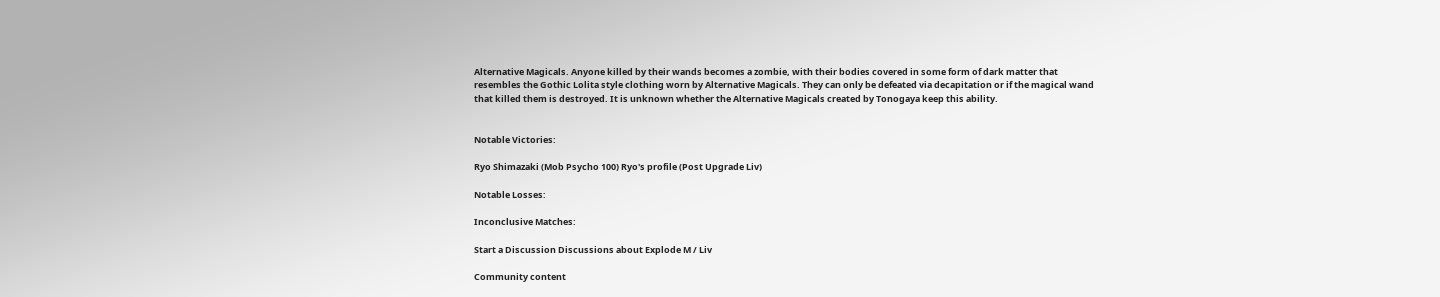Alternative Magicals. Anyone killed by their wands becomes a zombie, with their bodies covered in some form of dark matter that resembles the Gothic Lolita style clothing worn by Alternative Magicals. They can only be defeated via decapitation or if the magical wand that killed them is destroyed. It is unknown whether the Alternative Magicals created by Tonogaya keep this ability.


Notable Victories:

Ryo Shimazaki (Mob Psycho 100) Ryo's profile (Post Upgrade Liv)

Notable Losses:

Inconclusive Matches:

Start a Discussion Discussions about Explode M / Liv

Community content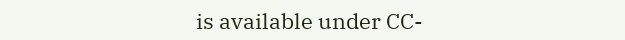is available under CC-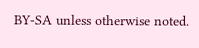BY-SA unless otherwise noted.